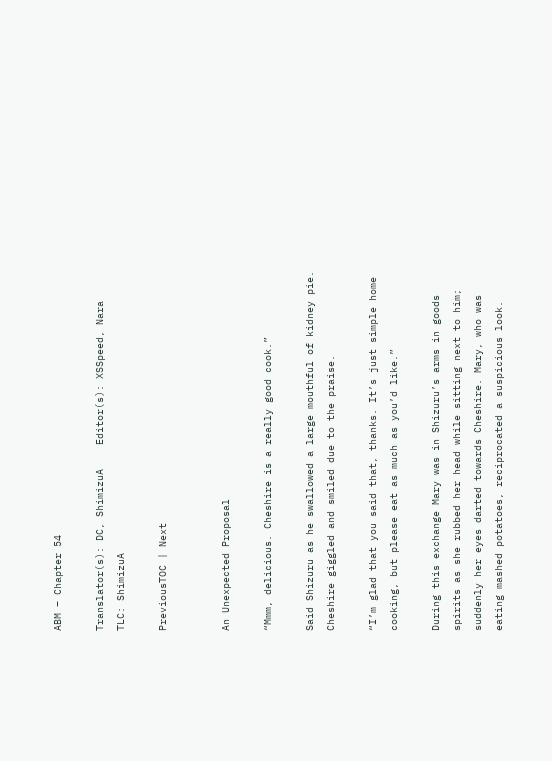ABM – Chapter 54

Translator(s): DC, ShimizuA    Editor(s): XSSpeed, Nara    TLC: ShimizuA

PreviousTOC | Next


An Unexpected Proposal

“Mmm, delicious. Cheshire is a really good cook.”

Said Shizuru as he swallowed a large mouthful of kidney pie. Cheshire giggled and smiled due to the praise.

“I’m glad that you said that, thanks. It’s just simple home cooking, but please eat as much as you’d like.”

During this exchange Mary was in Shizuru’s arms in goods spirits as she rubbed her head while sitting next to him; suddenly her eyes darted towards Cheshire. Mary, who was eating mashed potatoes, reciprocated a suspicious look.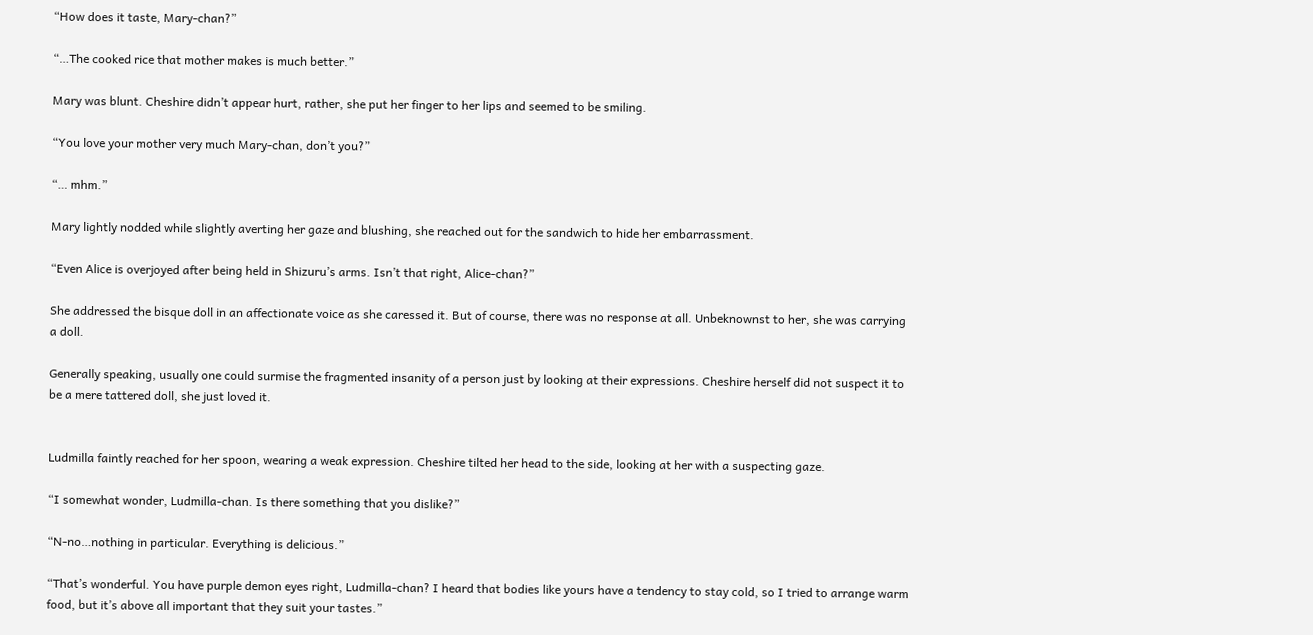“How does it taste, Mary-chan?”

“…The cooked rice that mother makes is much better.”

Mary was blunt. Cheshire didn’t appear hurt, rather, she put her finger to her lips and seemed to be smiling.

“You love your mother very much Mary-chan, don’t you?”

“… mhm.”

Mary lightly nodded while slightly averting her gaze and blushing, she reached out for the sandwich to hide her embarrassment.

“Even Alice is overjoyed after being held in Shizuru’s arms. Isn’t that right, Alice-chan?”

She addressed the bisque doll in an affectionate voice as she caressed it. But of course, there was no response at all. Unbeknownst to her, she was carrying a doll.

Generally speaking, usually one could surmise the fragmented insanity of a person just by looking at their expressions. Cheshire herself did not suspect it to be a mere tattered doll, she just loved it.


Ludmilla faintly reached for her spoon, wearing a weak expression. Cheshire tilted her head to the side, looking at her with a suspecting gaze.

“I somewhat wonder, Ludmilla-chan. Is there something that you dislike?”

“N-no…nothing in particular. Everything is delicious.”

“That’s wonderful. You have purple demon eyes right, Ludmilla-chan? I heard that bodies like yours have a tendency to stay cold, so I tried to arrange warm food, but it’s above all important that they suit your tastes.”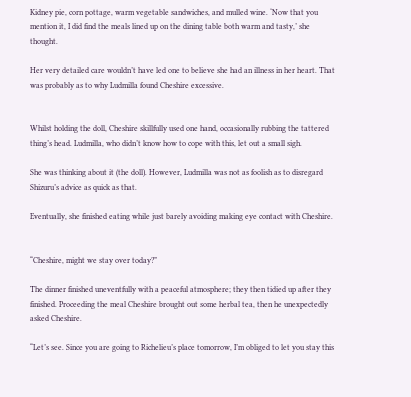Kidney pie, corn pottage, warm vegetable sandwiches, and mulled wine. ‘Now that you mention it, I did find the meals lined up on the dining table both warm and tasty,’ she thought.

Her very detailed care wouldn’t have led one to believe she had an illness in her heart. That was probably as to why Ludmilla found Cheshire excessive.


Whilst holding the doll, Cheshire skillfully used one hand, occasionally rubbing the tattered thing’s head. Ludmilla, who didn’t know how to cope with this, let out a small sigh.

She was thinking about it (the doll). However, Ludmilla was not as foolish as to disregard Shizuru’s advice as quick as that.

Eventually, she finished eating while just barely avoiding making eye contact with Cheshire.


“Cheshire, might we stay over today?”

The dinner finished uneventfully with a peaceful atmosphere; they then tidied up after they finished. Proceeding the meal Cheshire brought out some herbal tea, then he unexpectedly asked Cheshire.

“Let’s see. Since you are going to Richelieu’s place tomorrow, I’m obliged to let you stay this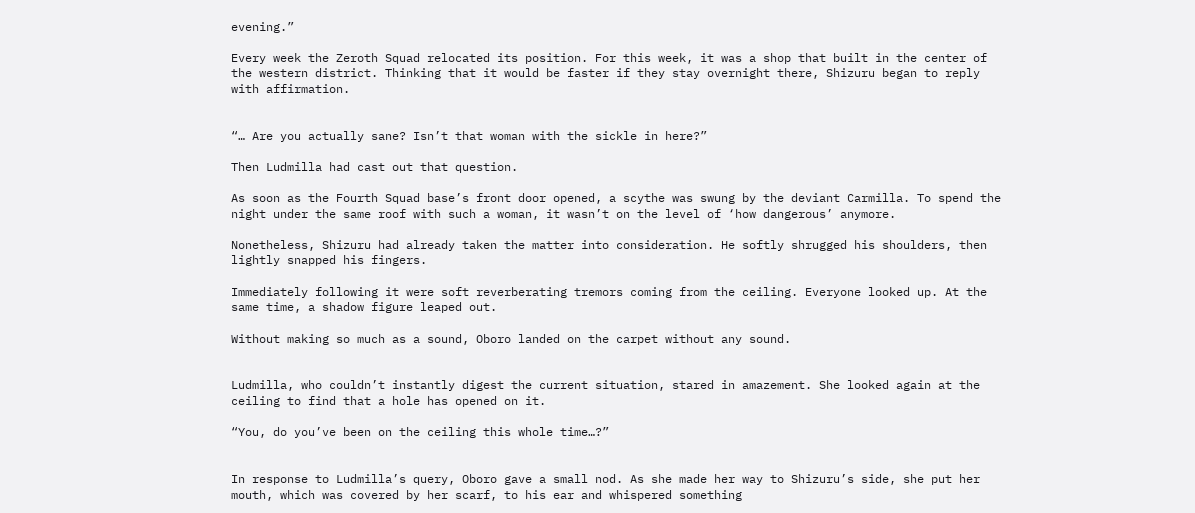evening.”

Every week the Zeroth Squad relocated its position. For this week, it was a shop that built in the center of the western district. Thinking that it would be faster if they stay overnight there, Shizuru began to reply with affirmation.


“… Are you actually sane? Isn’t that woman with the sickle in here?”

Then Ludmilla had cast out that question.

As soon as the Fourth Squad base’s front door opened, a scythe was swung by the deviant Carmilla. To spend the night under the same roof with such a woman, it wasn’t on the level of ‘how dangerous’ anymore.

Nonetheless, Shizuru had already taken the matter into consideration. He softly shrugged his shoulders, then lightly snapped his fingers.

Immediately following it were soft reverberating tremors coming from the ceiling. Everyone looked up. At the same time, a shadow figure leaped out.

Without making so much as a sound, Oboro landed on the carpet without any sound.


Ludmilla, who couldn’t instantly digest the current situation, stared in amazement. She looked again at the ceiling to find that a hole has opened on it.

“You, do you’ve been on the ceiling this whole time…?”


In response to Ludmilla’s query, Oboro gave a small nod. As she made her way to Shizuru’s side, she put her mouth, which was covered by her scarf, to his ear and whispered something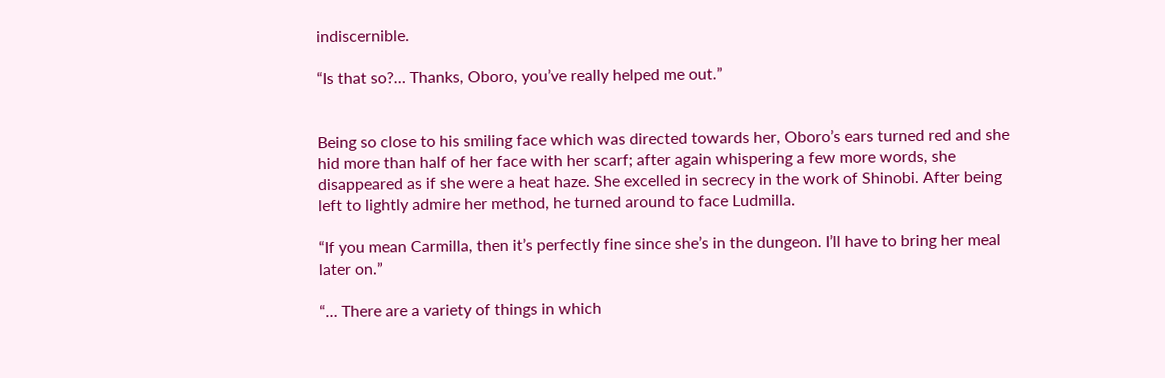indiscernible.

“Is that so?… Thanks, Oboro, you’ve really helped me out.”


Being so close to his smiling face which was directed towards her, Oboro’s ears turned red and she hid more than half of her face with her scarf; after again whispering a few more words, she disappeared as if she were a heat haze. She excelled in secrecy in the work of Shinobi. After being left to lightly admire her method, he turned around to face Ludmilla.

“If you mean Carmilla, then it’s perfectly fine since she’s in the dungeon. I’ll have to bring her meal later on.”

“… There are a variety of things in which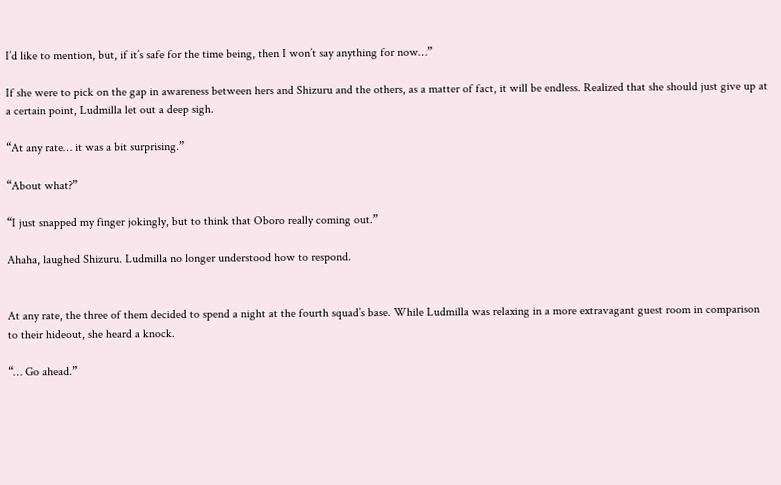I’d like to mention, but, if it’s safe for the time being, then I won’t say anything for now…”

If she were to pick on the gap in awareness between hers and Shizuru and the others, as a matter of fact, it will be endless. Realized that she should just give up at a certain point, Ludmilla let out a deep sigh.

“At any rate… it was a bit surprising.”

“About what?”

“I just snapped my finger jokingly, but to think that Oboro really coming out.”

Ahaha, laughed Shizuru. Ludmilla no longer understood how to respond.


At any rate, the three of them decided to spend a night at the fourth squad’s base. While Ludmilla was relaxing in a more extravagant guest room in comparison to their hideout, she heard a knock.

“… Go ahead.”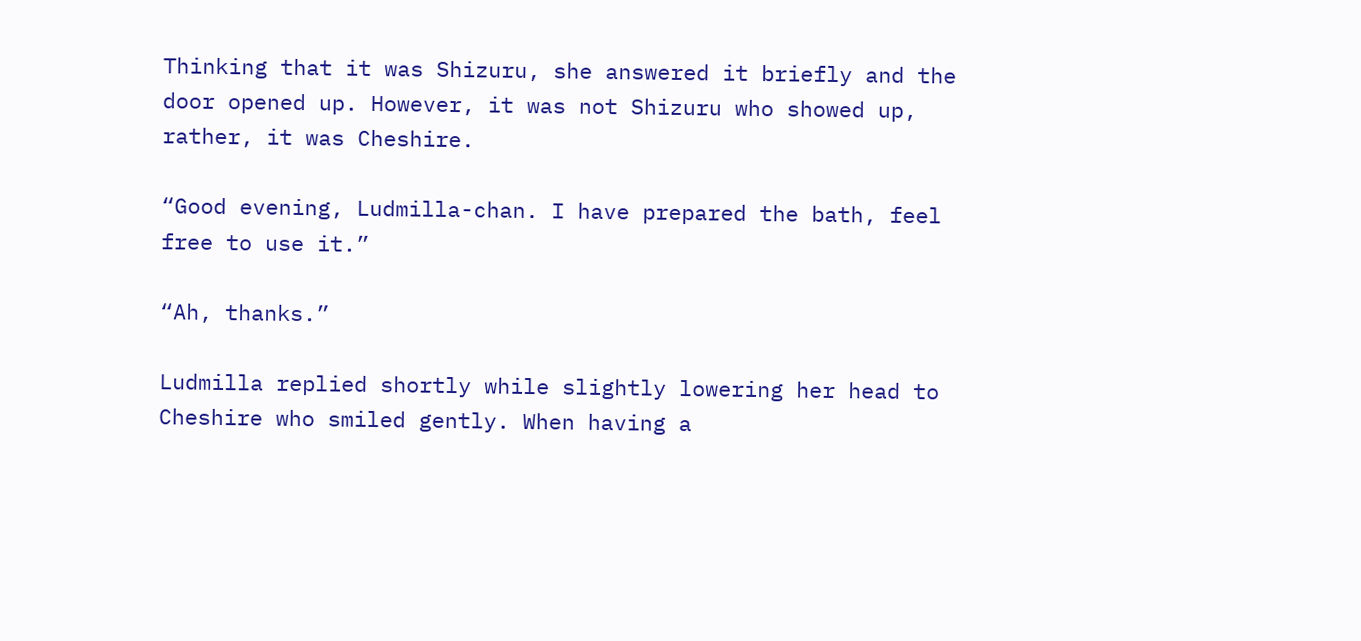Thinking that it was Shizuru, she answered it briefly and the door opened up. However, it was not Shizuru who showed up, rather, it was Cheshire.

“Good evening, Ludmilla-chan. I have prepared the bath, feel free to use it.”

“Ah, thanks.”

Ludmilla replied shortly while slightly lowering her head to Cheshire who smiled gently. When having a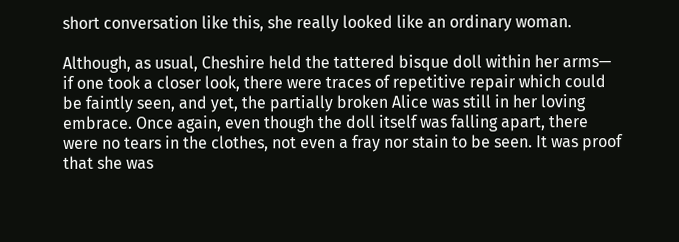short conversation like this, she really looked like an ordinary woman.

Although, as usual, Cheshire held the tattered bisque doll within her arms— if one took a closer look, there were traces of repetitive repair which could be faintly seen, and yet, the partially broken Alice was still in her loving embrace. Once again, even though the doll itself was falling apart, there were no tears in the clothes, not even a fray nor stain to be seen. It was proof that she was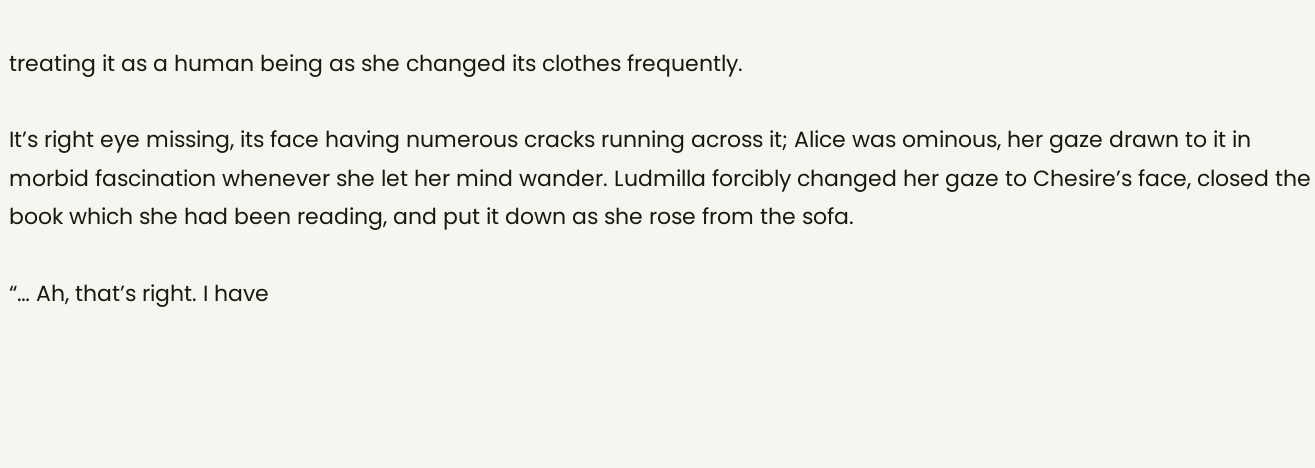treating it as a human being as she changed its clothes frequently.

It’s right eye missing, its face having numerous cracks running across it; Alice was ominous, her gaze drawn to it in morbid fascination whenever she let her mind wander. Ludmilla forcibly changed her gaze to Chesire’s face, closed the book which she had been reading, and put it down as she rose from the sofa.

“… Ah, that’s right. I have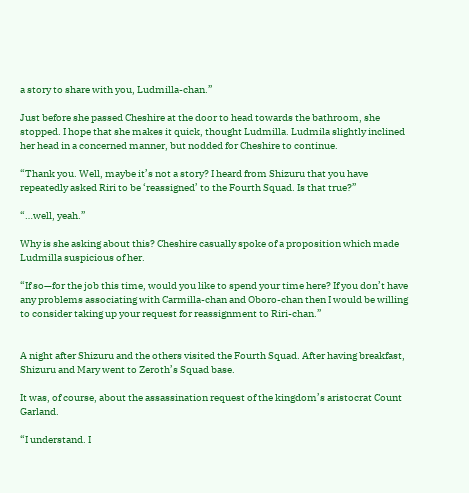a story to share with you, Ludmilla-chan.”

Just before she passed Cheshire at the door to head towards the bathroom, she stopped. I hope that she makes it quick, thought Ludmilla. Ludmila slightly inclined her head in a concerned manner, but nodded for Cheshire to continue.

“Thank you. Well, maybe it’s not a story? I heard from Shizuru that you have repeatedly asked Riri to be ‘reassigned’ to the Fourth Squad. Is that true?”

“…well, yeah.”

Why is she asking about this? Cheshire casually spoke of a proposition which made Ludmilla suspicious of her.

“If so—for the job this time, would you like to spend your time here? If you don’t have any problems associating with Carmilla-chan and Oboro-chan then I would be willing to consider taking up your request for reassignment to Riri-chan.”


A night after Shizuru and the others visited the Fourth Squad. After having breakfast, Shizuru and Mary went to Zeroth’s Squad base.

It was, of course, about the assassination request of the kingdom’s aristocrat Count Garland.

“I understand. I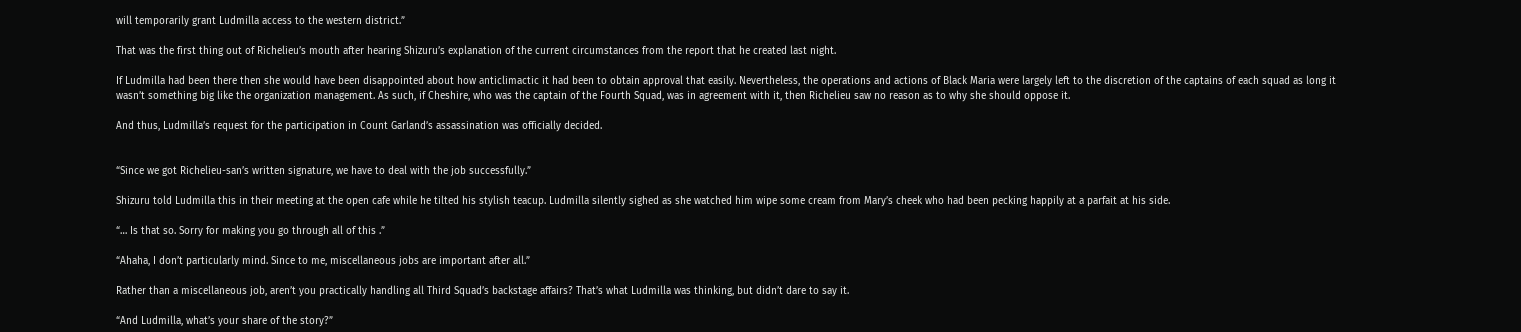will temporarily grant Ludmilla access to the western district.”

That was the first thing out of Richelieu’s mouth after hearing Shizuru’s explanation of the current circumstances from the report that he created last night.

If Ludmilla had been there then she would have been disappointed about how anticlimactic it had been to obtain approval that easily. Nevertheless, the operations and actions of Black Maria were largely left to the discretion of the captains of each squad as long it wasn’t something big like the organization management. As such, if Cheshire, who was the captain of the Fourth Squad, was in agreement with it, then Richelieu saw no reason as to why she should oppose it.

And thus, Ludmilla’s request for the participation in Count Garland’s assassination was officially decided.


“Since we got Richelieu-san’s written signature, we have to deal with the job successfully.”

Shizuru told Ludmilla this in their meeting at the open cafe while he tilted his stylish teacup. Ludmilla silently sighed as she watched him wipe some cream from Mary’s cheek who had been pecking happily at a parfait at his side.

“… Is that so. Sorry for making you go through all of this .”

“Ahaha, I don’t particularly mind. Since to me, miscellaneous jobs are important after all.”

Rather than a miscellaneous job, aren’t you practically handling all Third Squad’s backstage affairs? That’s what Ludmilla was thinking, but didn’t dare to say it.

“And Ludmilla, what’s your share of the story?”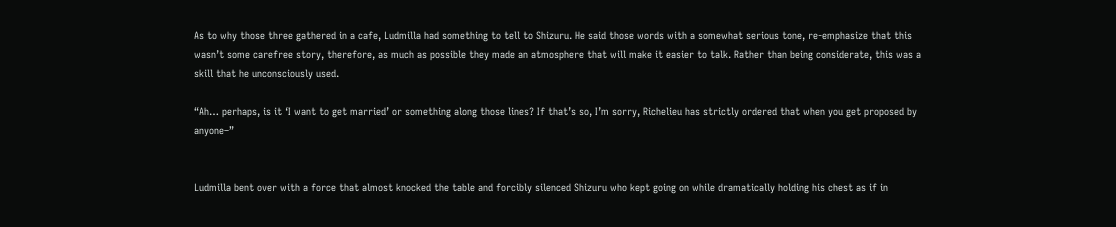As to why those three gathered in a cafe, Ludmilla had something to tell to Shizuru. He said those words with a somewhat serious tone, re-emphasize that this wasn’t some carefree story, therefore, as much as possible they made an atmosphere that will make it easier to talk. Rather than being considerate, this was a skill that he unconsciously used.

“Ah… perhaps, is it ‘I want to get married’ or something along those lines? If that’s so, I’m sorry, Richelieu has strictly ordered that when you get proposed by anyone–”


Ludmilla bent over with a force that almost knocked the table and forcibly silenced Shizuru who kept going on while dramatically holding his chest as if in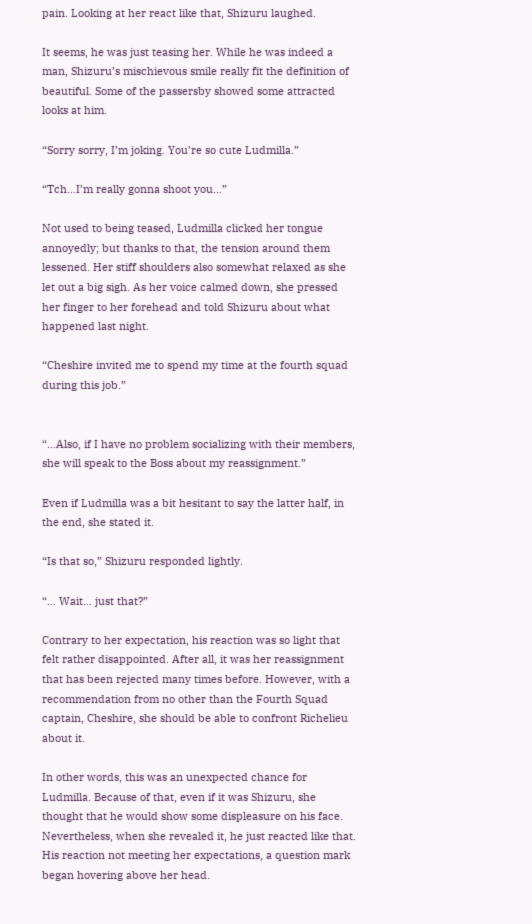pain. Looking at her react like that, Shizuru laughed.

It seems, he was just teasing her. While he was indeed a man, Shizuru’s mischievous smile really fit the definition of beautiful. Some of the passersby showed some attracted looks at him.

“Sorry sorry, I’m joking. You’re so cute Ludmilla.”

“Tch…I’m really gonna shoot you…”

Not used to being teased, Ludmilla clicked her tongue annoyedly; but thanks to that, the tension around them lessened. Her stiff shoulders also somewhat relaxed as she let out a big sigh. As her voice calmed down, she pressed her finger to her forehead and told Shizuru about what happened last night.

“Cheshire invited me to spend my time at the fourth squad during this job.”


“…Also, if I have no problem socializing with their members, she will speak to the Boss about my reassignment.”

Even if Ludmilla was a bit hesitant to say the latter half, in the end, she stated it.

“Is that so,” Shizuru responded lightly.

“… Wait… just that?”

Contrary to her expectation, his reaction was so light that felt rather disappointed. After all, it was her reassignment that has been rejected many times before. However, with a recommendation from no other than the Fourth Squad captain, Cheshire, she should be able to confront Richelieu about it.

In other words, this was an unexpected chance for Ludmilla. Because of that, even if it was Shizuru, she thought that he would show some displeasure on his face. Nevertheless, when she revealed it, he just reacted like that. His reaction not meeting her expectations, a question mark began hovering above her head.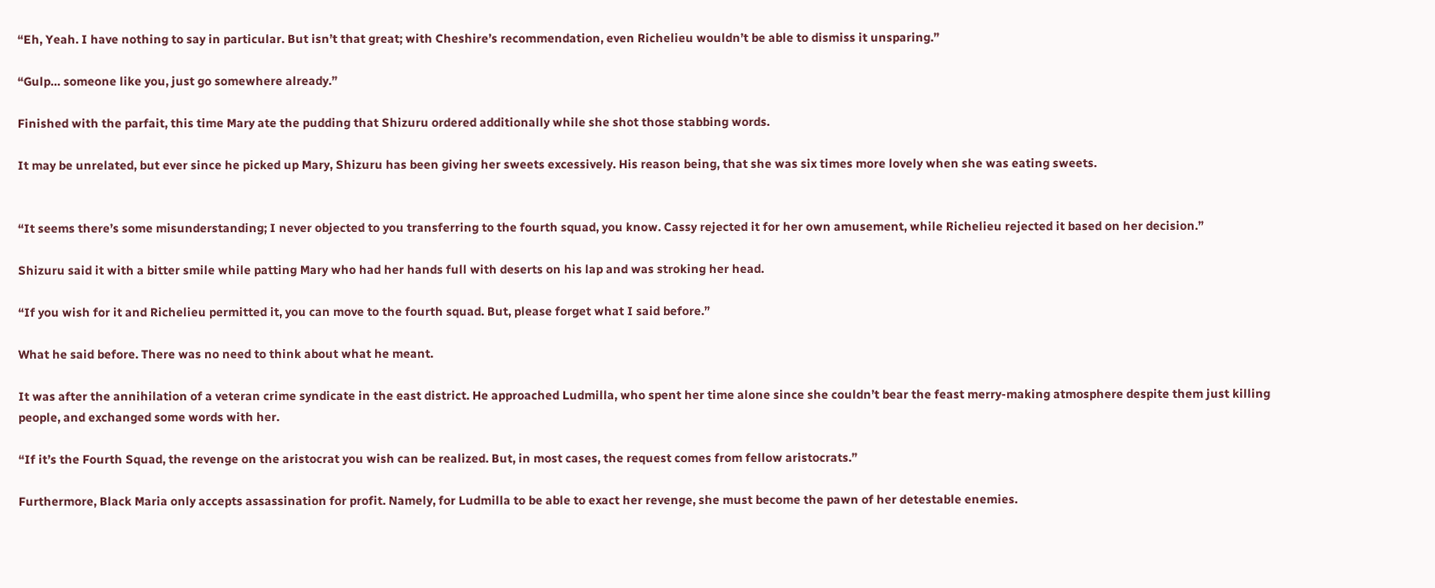“Eh, Yeah. I have nothing to say in particular. But isn’t that great; with Cheshire’s recommendation, even Richelieu wouldn’t be able to dismiss it unsparing.”

“Gulp… someone like you, just go somewhere already.”

Finished with the parfait, this time Mary ate the pudding that Shizuru ordered additionally while she shot those stabbing words.

It may be unrelated, but ever since he picked up Mary, Shizuru has been giving her sweets excessively. His reason being, that she was six times more lovely when she was eating sweets.


“It seems there’s some misunderstanding; I never objected to you transferring to the fourth squad, you know. Cassy rejected it for her own amusement, while Richelieu rejected it based on her decision.”

Shizuru said it with a bitter smile while patting Mary who had her hands full with deserts on his lap and was stroking her head.

“If you wish for it and Richelieu permitted it, you can move to the fourth squad. But, please forget what I said before.”

What he said before. There was no need to think about what he meant.

It was after the annihilation of a veteran crime syndicate in the east district. He approached Ludmilla, who spent her time alone since she couldn’t bear the feast merry-making atmosphere despite them just killing people, and exchanged some words with her.

“If it’s the Fourth Squad, the revenge on the aristocrat you wish can be realized. But, in most cases, the request comes from fellow aristocrats.”

Furthermore, Black Maria only accepts assassination for profit. Namely, for Ludmilla to be able to exact her revenge, she must become the pawn of her detestable enemies.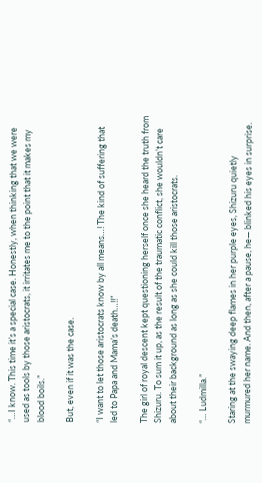“…I know. This time it’s a special case. Honestly, when thinking that we were used as tools by those aristocrats, it irritates me to the point that it makes my blood boils.”

But, even if it was the case.

“I want to let those aristocrats know by all means…! The kind of suffering that led to Papa and Mama’s death…!!”

The girl of royal descent kept questioning herself once she heard the truth from Shizuru. To sum it up, as the result of the traumatic conflict, she wouldn’t care about their background as long as she could kill those aristocrats.

“… Ludmilla.”

Staring at the swaying deep flames in her purple eyes, Shizuru quietly murmured her name. And then, after a pause, he― blinked his eyes in surprise.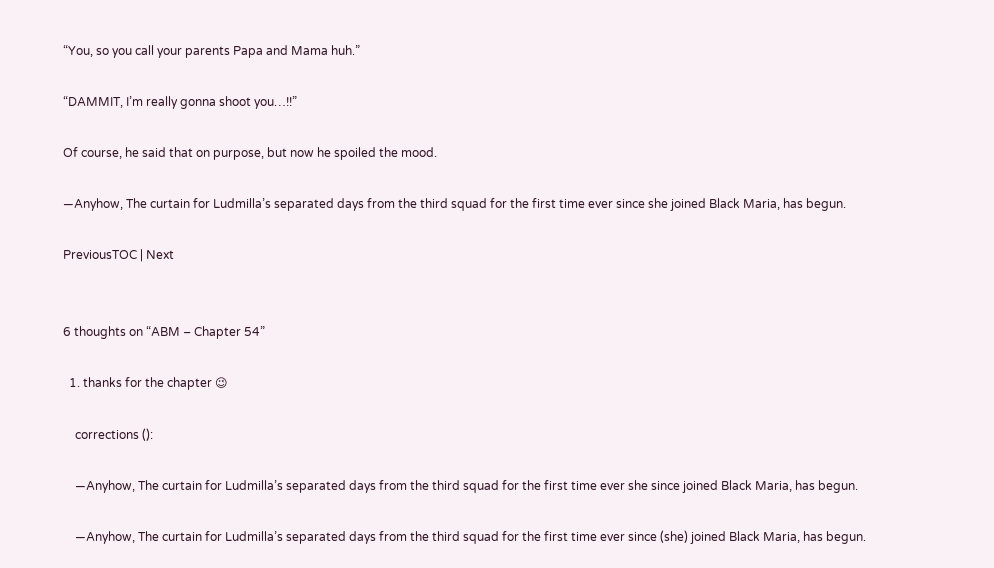“You, so you call your parents Papa and Mama huh.”

“DAMMIT, I’m really gonna shoot you…!!”

Of course, he said that on purpose, but now he spoiled the mood.

―Anyhow, The curtain for Ludmilla’s separated days from the third squad for the first time ever since she joined Black Maria, has begun.

PreviousTOC | Next


6 thoughts on “ABM – Chapter 54”

  1. thanks for the chapter 😉

    corrections ():

    ―Anyhow, The curtain for Ludmilla’s separated days from the third squad for the first time ever she since joined Black Maria, has begun.

    ―Anyhow, The curtain for Ludmilla’s separated days from the third squad for the first time ever since (she) joined Black Maria, has begun.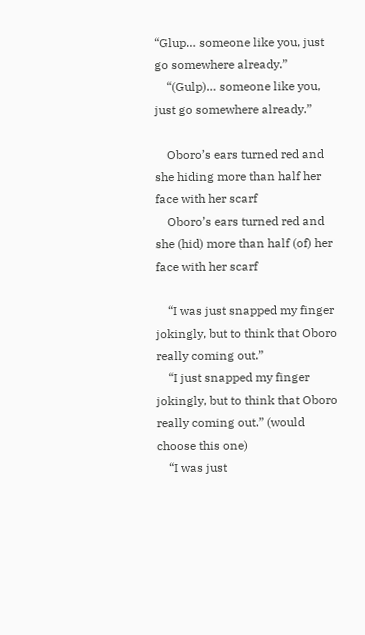“Glup… someone like you, just go somewhere already.”
    “(Gulp)… someone like you, just go somewhere already.”

    Oboro’s ears turned red and she hiding more than half her face with her scarf
    Oboro’s ears turned red and she (hid) more than half (of) her face with her scarf

    “I was just snapped my finger jokingly, but to think that Oboro really coming out.”
    “I just snapped my finger jokingly, but to think that Oboro really coming out.” (would choose this one)
    “I was just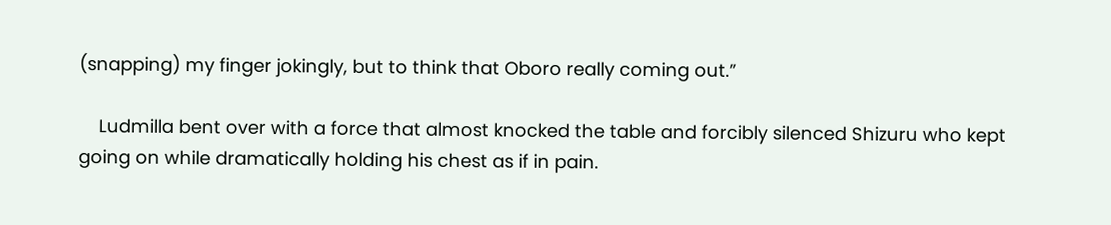(snapping) my finger jokingly, but to think that Oboro really coming out.”

    Ludmilla bent over with a force that almost knocked the table and forcibly silenced Shizuru who kept going on while dramatically holding his chest as if in pain.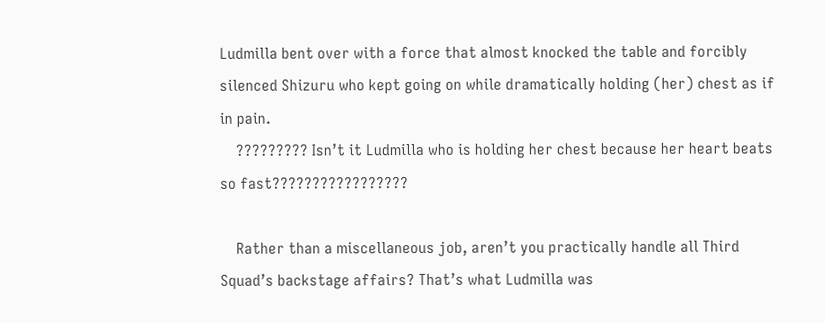Ludmilla bent over with a force that almost knocked the table and forcibly silenced Shizuru who kept going on while dramatically holding (her) chest as if in pain.
    ????????? Isn’t it Ludmilla who is holding her chest because her heart beats so fast?????????????????

    Rather than a miscellaneous job, aren’t you practically handle all Third Squad’s backstage affairs? That’s what Ludmilla was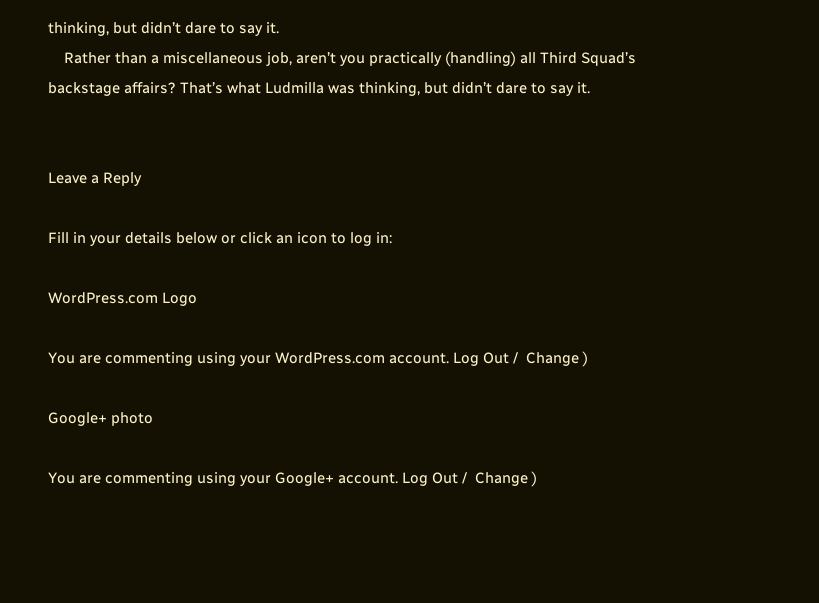thinking, but didn’t dare to say it.
    Rather than a miscellaneous job, aren’t you practically (handling) all Third Squad’s backstage affairs? That’s what Ludmilla was thinking, but didn’t dare to say it.


Leave a Reply

Fill in your details below or click an icon to log in:

WordPress.com Logo

You are commenting using your WordPress.com account. Log Out /  Change )

Google+ photo

You are commenting using your Google+ account. Log Out /  Change )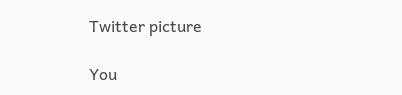Twitter picture

You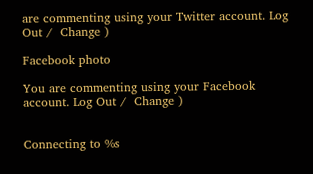are commenting using your Twitter account. Log Out /  Change )

Facebook photo

You are commenting using your Facebook account. Log Out /  Change )


Connecting to %s